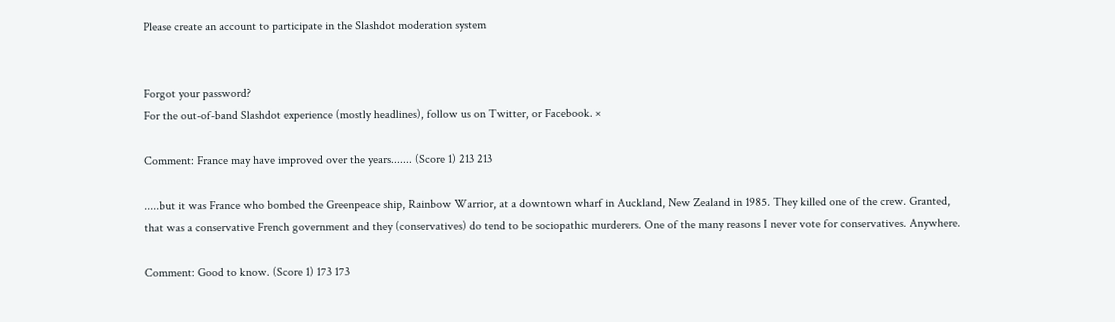Please create an account to participate in the Slashdot moderation system


Forgot your password?
For the out-of-band Slashdot experience (mostly headlines), follow us on Twitter, or Facebook. ×

Comment: France may have improved over the years....... (Score 1) 213 213

.....but it was France who bombed the Greenpeace ship, Rainbow Warrior, at a downtown wharf in Auckland, New Zealand in 1985. They killed one of the crew. Granted, that was a conservative French government and they (conservatives) do tend to be sociopathic murderers. One of the many reasons I never vote for conservatives. Anywhere.

Comment: Good to know. (Score 1) 173 173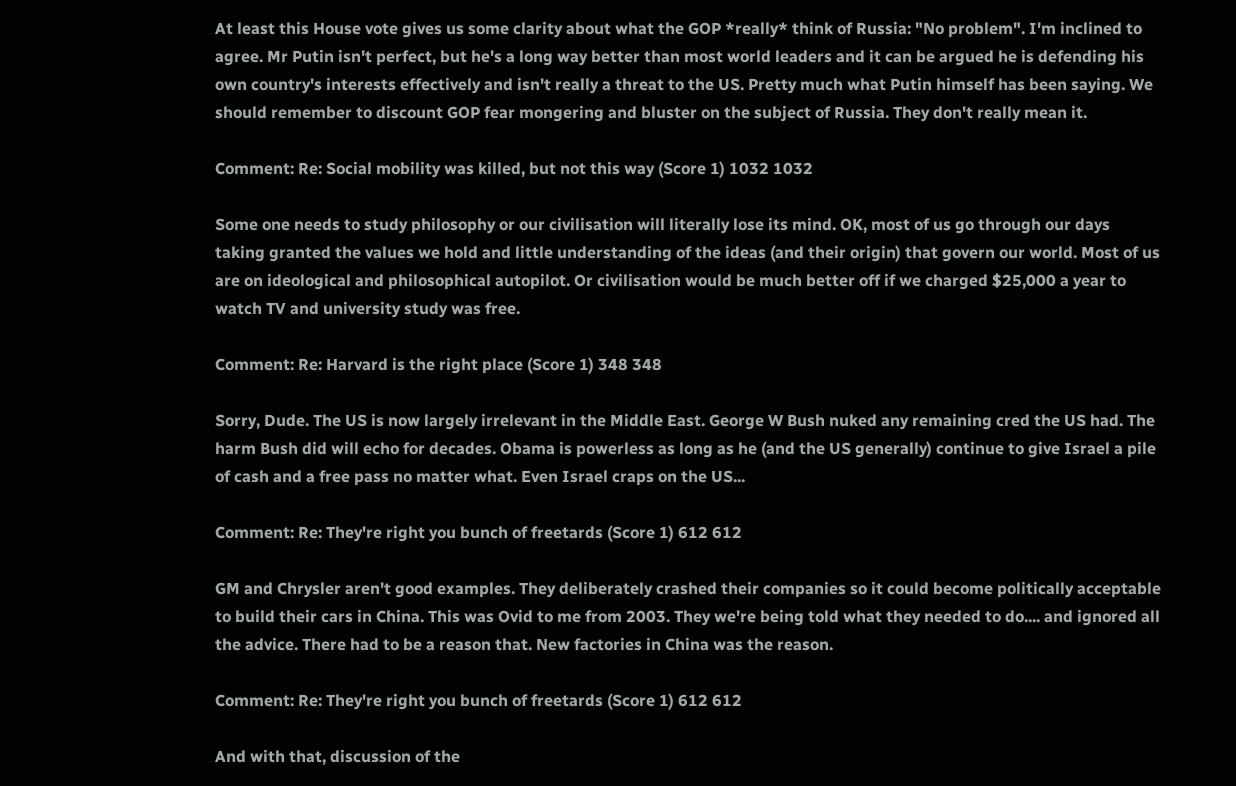At least this House vote gives us some clarity about what the GOP *really* think of Russia: "No problem". I'm inclined to agree. Mr Putin isn't perfect, but he's a long way better than most world leaders and it can be argued he is defending his own country's interests effectively and isn't really a threat to the US. Pretty much what Putin himself has been saying. We should remember to discount GOP fear mongering and bluster on the subject of Russia. They don't really mean it.

Comment: Re: Social mobility was killed, but not this way (Score 1) 1032 1032

Some one needs to study philosophy or our civilisation will literally lose its mind. OK, most of us go through our days taking granted the values we hold and little understanding of the ideas (and their origin) that govern our world. Most of us are on ideological and philosophical autopilot. Or civilisation would be much better off if we charged $25,000 a year to watch TV and university study was free.

Comment: Re: Harvard is the right place (Score 1) 348 348

Sorry, Dude. The US is now largely irrelevant in the Middle East. George W Bush nuked any remaining cred the US had. The harm Bush did will echo for decades. Obama is powerless as long as he (and the US generally) continue to give Israel a pile of cash and a free pass no matter what. Even Israel craps on the US...

Comment: Re: They're right you bunch of freetards (Score 1) 612 612

GM and Chrysler aren't good examples. They deliberately crashed their companies so it could become politically acceptable to build their cars in China. This was Ovid to me from 2003. They we're being told what they needed to do.... and ignored all the advice. There had to be a reason that. New factories in China was the reason.

Comment: Re: They're right you bunch of freetards (Score 1) 612 612

And with that, discussion of the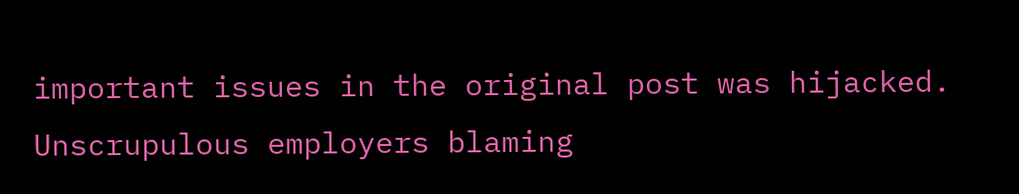important issues in the original post was hijacked. Unscrupulous employers blaming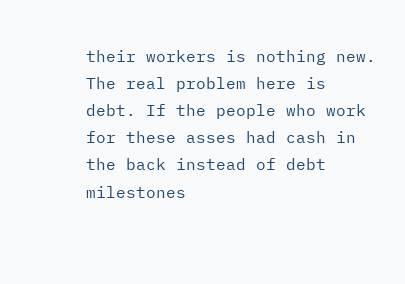their workers is nothing new. The real problem here is debt. If the people who work for these asses had cash in the back instead of debt milestones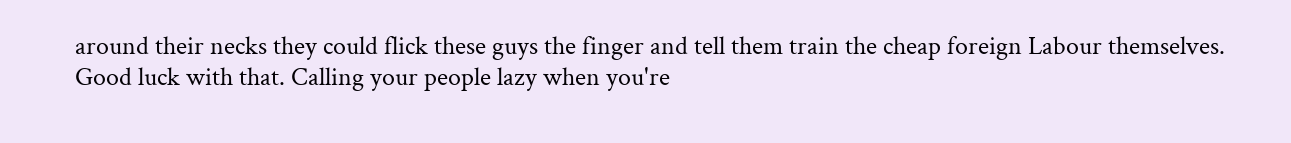around their necks they could flick these guys the finger and tell them train the cheap foreign Labour themselves. Good luck with that. Calling your people lazy when you're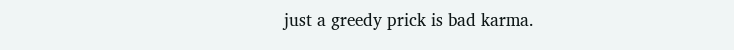just a greedy prick is bad karma.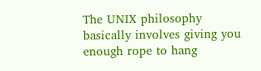The UNIX philosophy basically involves giving you enough rope to hang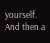yourself. And then a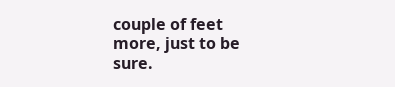couple of feet more, just to be sure.